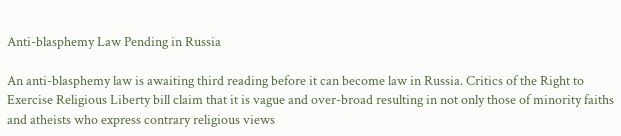Anti-blasphemy Law Pending in Russia

An anti-blasphemy law is awaiting third reading before it can become law in Russia. Critics of the Right to Exercise Religious Liberty bill claim that it is vague and over-broad resulting in not only those of minority faiths and atheists who express contrary religious views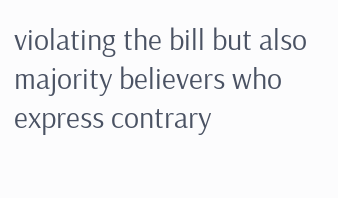violating the bill but also majority believers who express contrary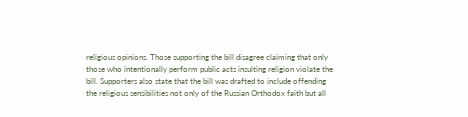religious opinions. Those supporting the bill disagree claiming that only those who intentionally perform public acts insulting religion violate the bill. Supporters also state that the bill was drafted to include offending the religious sensibilities not only of the Russian Orthodox faith but all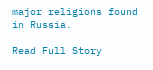major religions found in Russia.

Read Full Story